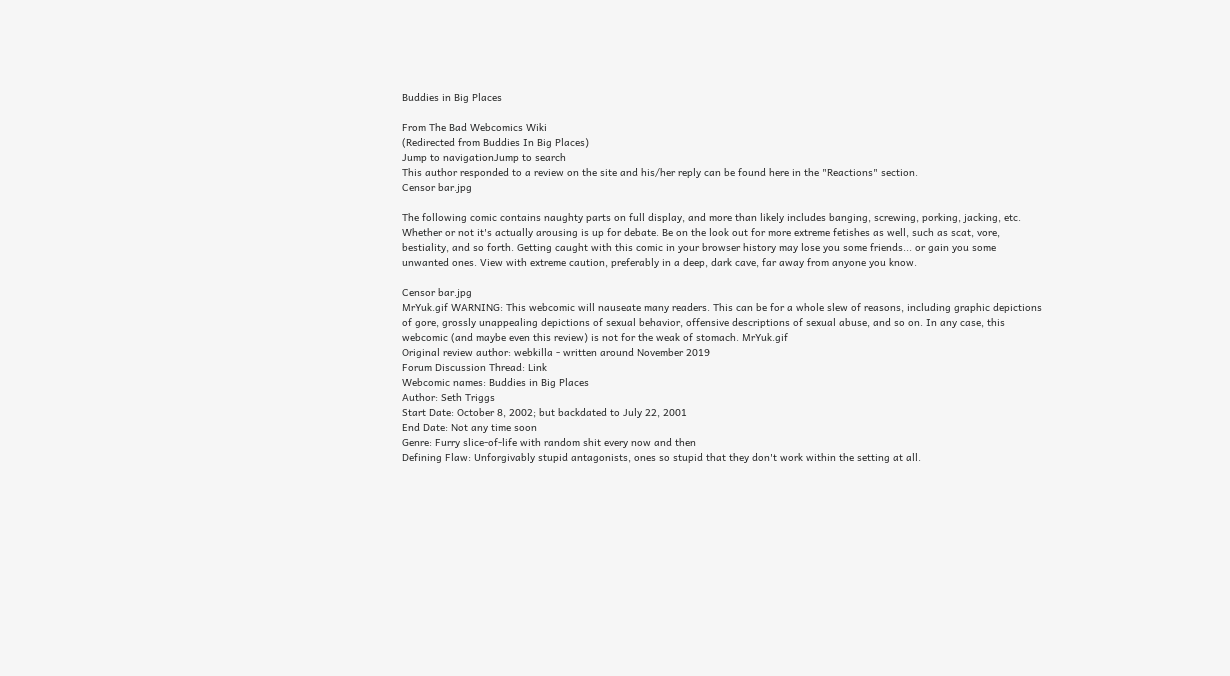Buddies in Big Places

From The Bad Webcomics Wiki
(Redirected from Buddies In Big Places)
Jump to navigationJump to search
This author responded to a review on the site and his/her reply can be found here in the "Reactions" section.
Censor bar.jpg

The following comic contains naughty parts on full display, and more than likely includes banging, screwing, porking, jacking, etc. Whether or not it's actually arousing is up for debate. Be on the look out for more extreme fetishes as well, such as scat, vore, bestiality, and so forth. Getting caught with this comic in your browser history may lose you some friends... or gain you some unwanted ones. View with extreme caution, preferably in a deep, dark cave, far away from anyone you know.

Censor bar.jpg
MrYuk.gif WARNING: This webcomic will nauseate many readers. This can be for a whole slew of reasons, including graphic depictions of gore, grossly unappealing depictions of sexual behavior, offensive descriptions of sexual abuse, and so on. In any case, this webcomic (and maybe even this review) is not for the weak of stomach. MrYuk.gif
Original review author: webkilla - written around November 2019
Forum Discussion Thread: Link
Webcomic names: Buddies in Big Places
Author: Seth Triggs
Start Date: October 8, 2002; but backdated to July 22, 2001
End Date: Not any time soon
Genre: Furry slice-of-life with random shit every now and then
Defining Flaw: Unforgivably stupid antagonists, ones so stupid that they don't work within the setting at all.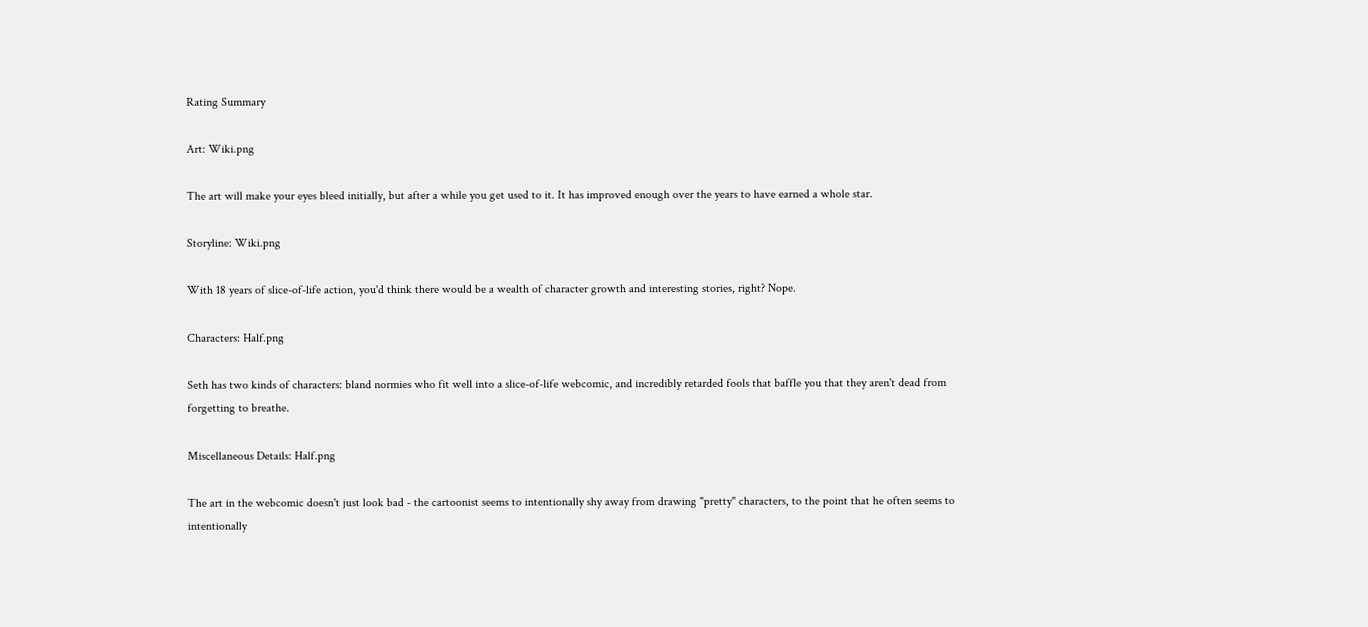Rating Summary

Art: Wiki.png

The art will make your eyes bleed initially, but after a while you get used to it. It has improved enough over the years to have earned a whole star.

Storyline: Wiki.png

With 18 years of slice-of-life action, you'd think there would be a wealth of character growth and interesting stories, right? Nope.

Characters: Half.png

Seth has two kinds of characters: bland normies who fit well into a slice-of-life webcomic, and incredibly retarded fools that baffle you that they aren't dead from forgetting to breathe.

Miscellaneous Details: Half.png

The art in the webcomic doesn't just look bad - the cartoonist seems to intentionally shy away from drawing "pretty" characters, to the point that he often seems to intentionally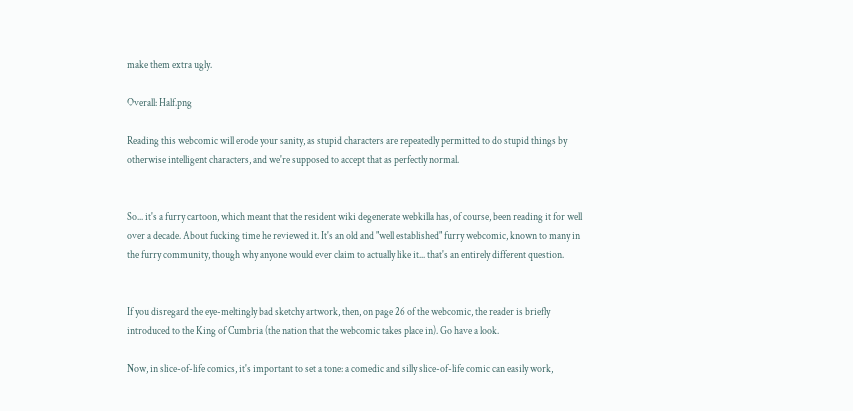make them extra ugly.

Overall: Half.png

Reading this webcomic will erode your sanity, as stupid characters are repeatedly permitted to do stupid things by otherwise intelligent characters, and we're supposed to accept that as perfectly normal.


So... it's a furry cartoon, which meant that the resident wiki degenerate webkilla has, of course, been reading it for well over a decade. About fucking time he reviewed it. It's an old and "well established" furry webcomic, known to many in the furry community, though why anyone would ever claim to actually like it... that's an entirely different question.


If you disregard the eye-meltingly bad sketchy artwork, then, on page 26 of the webcomic, the reader is briefly introduced to the King of Cumbria (the nation that the webcomic takes place in). Go have a look.

Now, in slice-of-life comics, it's important to set a tone: a comedic and silly slice-of-life comic can easily work,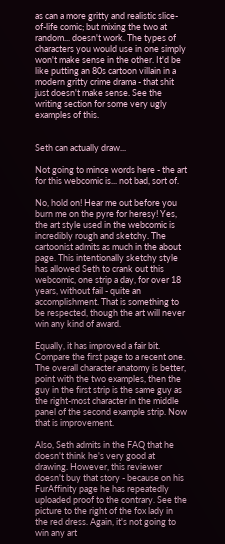as can a more gritty and realistic slice-of-life comic; but mixing the two at random... doesn't work. The types of characters you would use in one simply won't make sense in the other. It'd be like putting an 80s cartoon villain in a modern gritty crime drama - that shit just doesn't make sense. See the writing section for some very ugly examples of this.


Seth can actually draw...

Not going to mince words here - the art for this webcomic is... not bad, sort of.

No, hold on! Hear me out before you burn me on the pyre for heresy! Yes, the art style used in the webcomic is incredibly rough and sketchy. The cartoonist admits as much in the about page. This intentionally sketchy style has allowed Seth to crank out this webcomic, one strip a day, for over 18 years, without fail - quite an accomplishment. That is something to be respected, though the art will never win any kind of award.

Equally, it has improved a fair bit. Compare the first page to a recent one. The overall character anatomy is better, point with the two examples, then the guy in the first strip is the same guy as the right-most character in the middle panel of the second example strip. Now that is improvement.

Also, Seth admits in the FAQ that he doesn't think he's very good at drawing. However, this reviewer doesn't buy that story - because on his FurAffinity page he has repeatedly uploaded proof to the contrary. See the picture to the right of the fox lady in the red dress. Again, it's not going to win any art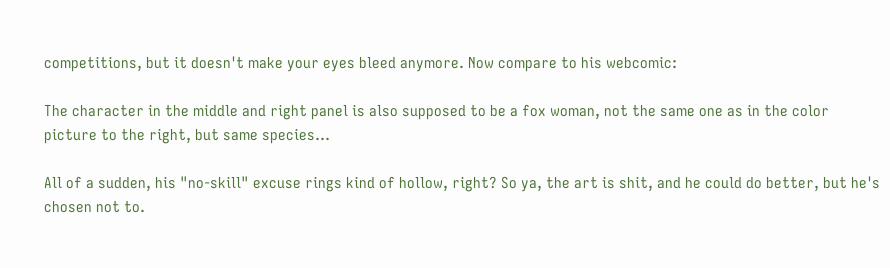competitions, but it doesn't make your eyes bleed anymore. Now compare to his webcomic:

The character in the middle and right panel is also supposed to be a fox woman, not the same one as in the color picture to the right, but same species...

All of a sudden, his "no-skill" excuse rings kind of hollow, right? So ya, the art is shit, and he could do better, but he's chosen not to.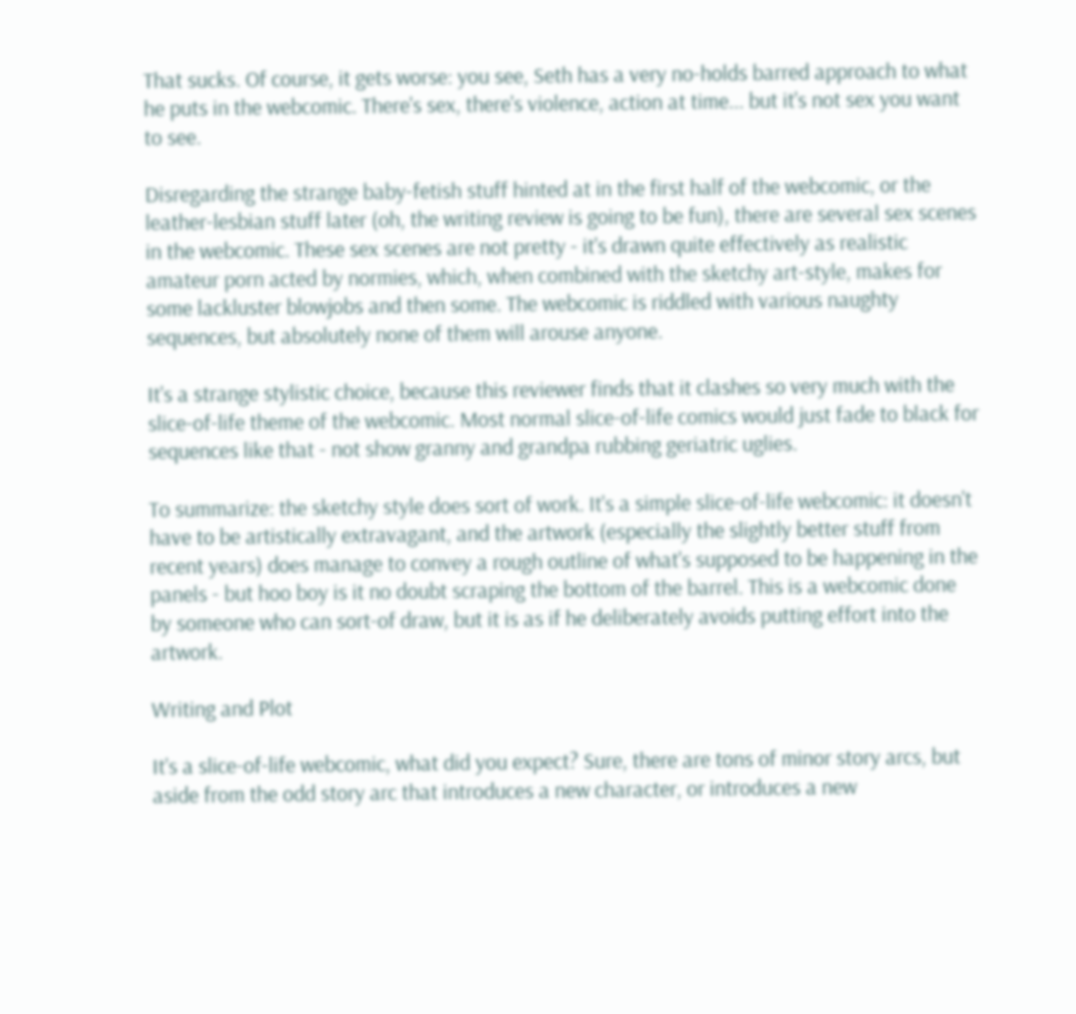That sucks. Of course, it gets worse: you see, Seth has a very no-holds barred approach to what he puts in the webcomic. There's sex, there's violence, action at time... but it's not sex you want to see.

Disregarding the strange baby-fetish stuff hinted at in the first half of the webcomic, or the leather-lesbian stuff later (oh, the writing review is going to be fun), there are several sex scenes in the webcomic. These sex scenes are not pretty - it's drawn quite effectively as realistic amateur porn acted by normies, which, when combined with the sketchy art-style, makes for some lackluster blowjobs and then some. The webcomic is riddled with various naughty sequences, but absolutely none of them will arouse anyone.

It's a strange stylistic choice, because this reviewer finds that it clashes so very much with the slice-of-life theme of the webcomic. Most normal slice-of-life comics would just fade to black for sequences like that - not show granny and grandpa rubbing geriatric uglies.

To summarize: the sketchy style does sort of work. It's a simple slice-of-life webcomic: it doesn't have to be artistically extravagant, and the artwork (especially the slightly better stuff from recent years) does manage to convey a rough outline of what's supposed to be happening in the panels - but hoo boy is it no doubt scraping the bottom of the barrel. This is a webcomic done by someone who can sort-of draw, but it is as if he deliberately avoids putting effort into the artwork.

Writing and Plot

It's a slice-of-life webcomic, what did you expect? Sure, there are tons of minor story arcs, but aside from the odd story arc that introduces a new character, or introduces a new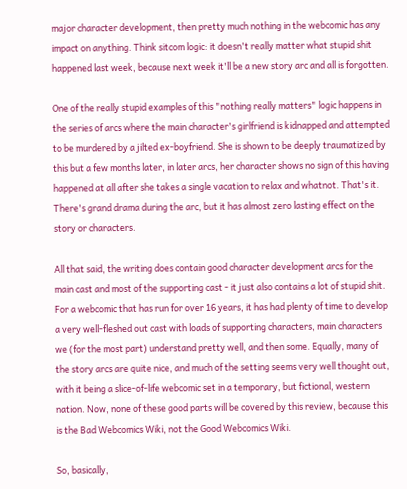major character development, then pretty much nothing in the webcomic has any impact on anything. Think sitcom logic: it doesn't really matter what stupid shit happened last week, because next week it'll be a new story arc and all is forgotten.

One of the really stupid examples of this "nothing really matters" logic happens in the series of arcs where the main character's girlfriend is kidnapped and attempted to be murdered by a jilted ex-boyfriend. She is shown to be deeply traumatized by this but a few months later, in later arcs, her character shows no sign of this having happened at all after she takes a single vacation to relax and whatnot. That's it. There's grand drama during the arc, but it has almost zero lasting effect on the story or characters.

All that said, the writing does contain good character development arcs for the main cast and most of the supporting cast - it just also contains a lot of stupid shit. For a webcomic that has run for over 16 years, it has had plenty of time to develop a very well-fleshed out cast with loads of supporting characters, main characters we (for the most part) understand pretty well, and then some. Equally, many of the story arcs are quite nice, and much of the setting seems very well thought out, with it being a slice-of-life webcomic set in a temporary, but fictional, western nation. Now, none of these good parts will be covered by this review, because this is the Bad Webcomics Wiki, not the Good Webcomics Wiki.

So, basically,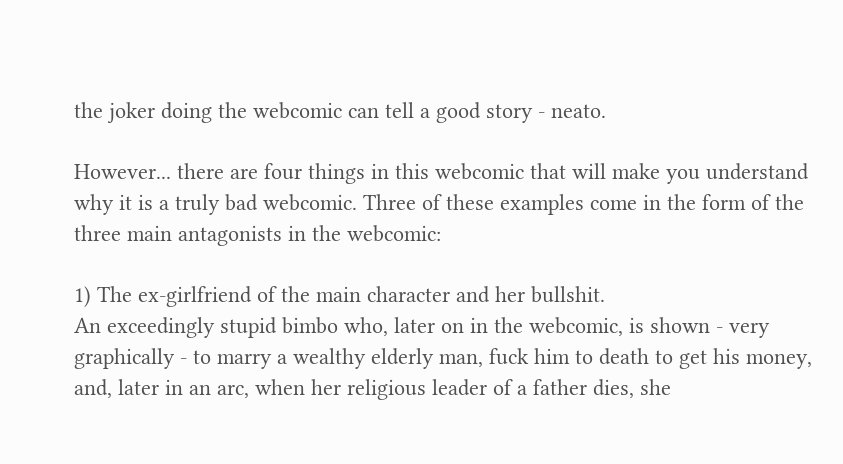the joker doing the webcomic can tell a good story - neato.

However... there are four things in this webcomic that will make you understand why it is a truly bad webcomic. Three of these examples come in the form of the three main antagonists in the webcomic:

1) The ex-girlfriend of the main character and her bullshit.
An exceedingly stupid bimbo who, later on in the webcomic, is shown - very graphically - to marry a wealthy elderly man, fuck him to death to get his money, and, later in an arc, when her religious leader of a father dies, she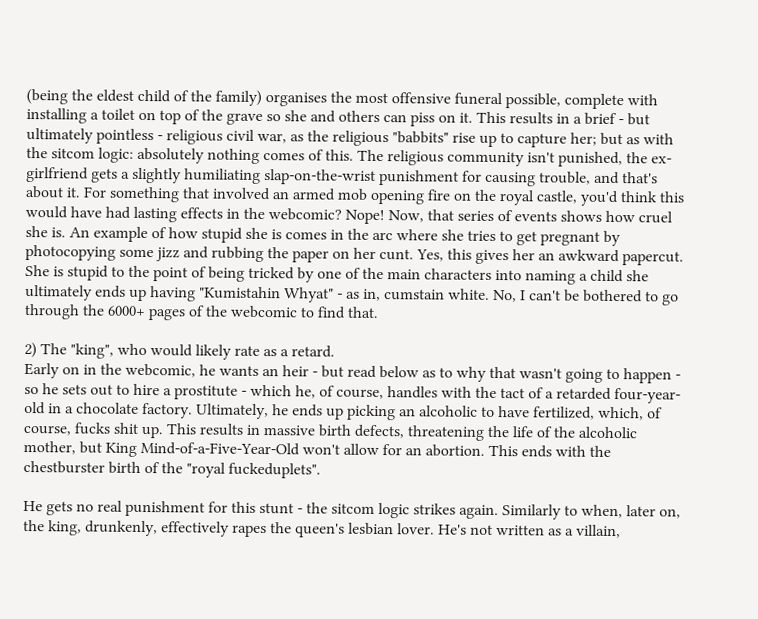(being the eldest child of the family) organises the most offensive funeral possible, complete with installing a toilet on top of the grave so she and others can piss on it. This results in a brief - but ultimately pointless - religious civil war, as the religious "babbits" rise up to capture her; but as with the sitcom logic: absolutely nothing comes of this. The religious community isn't punished, the ex-girlfriend gets a slightly humiliating slap-on-the-wrist punishment for causing trouble, and that's about it. For something that involved an armed mob opening fire on the royal castle, you'd think this would have had lasting effects in the webcomic? Nope! Now, that series of events shows how cruel she is. An example of how stupid she is comes in the arc where she tries to get pregnant by photocopying some jizz and rubbing the paper on her cunt. Yes, this gives her an awkward papercut. She is stupid to the point of being tricked by one of the main characters into naming a child she ultimately ends up having "Kumistahin Whyat" - as in, cumstain white. No, I can't be bothered to go through the 6000+ pages of the webcomic to find that.

2) The "king", who would likely rate as a retard.
Early on in the webcomic, he wants an heir - but read below as to why that wasn't going to happen - so he sets out to hire a prostitute - which he, of course, handles with the tact of a retarded four-year-old in a chocolate factory. Ultimately, he ends up picking an alcoholic to have fertilized, which, of course, fucks shit up. This results in massive birth defects, threatening the life of the alcoholic mother, but King Mind-of-a-Five-Year-Old won't allow for an abortion. This ends with the chestburster birth of the "royal fuckeduplets".

He gets no real punishment for this stunt - the sitcom logic strikes again. Similarly to when, later on, the king, drunkenly, effectively rapes the queen's lesbian lover. He's not written as a villain,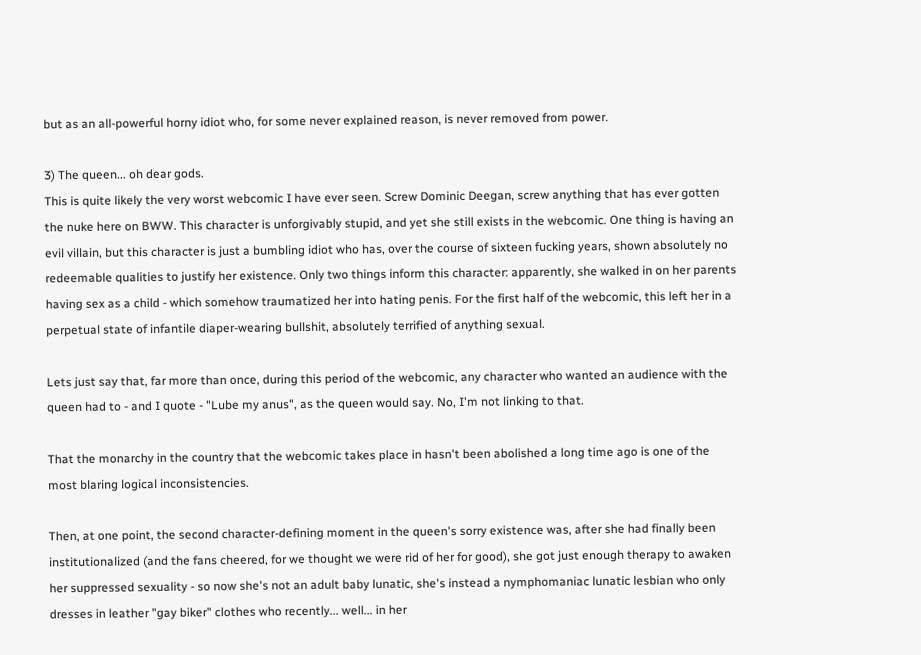but as an all-powerful horny idiot who, for some never explained reason, is never removed from power.

3) The queen... oh dear gods.
This is quite likely the very worst webcomic I have ever seen. Screw Dominic Deegan, screw anything that has ever gotten the nuke here on BWW. This character is unforgivably stupid, and yet she still exists in the webcomic. One thing is having an evil villain, but this character is just a bumbling idiot who has, over the course of sixteen fucking years, shown absolutely no redeemable qualities to justify her existence. Only two things inform this character: apparently, she walked in on her parents having sex as a child - which somehow traumatized her into hating penis. For the first half of the webcomic, this left her in a perpetual state of infantile diaper-wearing bullshit, absolutely terrified of anything sexual.

Lets just say that, far more than once, during this period of the webcomic, any character who wanted an audience with the queen had to - and I quote - "Lube my anus", as the queen would say. No, I'm not linking to that.

That the monarchy in the country that the webcomic takes place in hasn't been abolished a long time ago is one of the most blaring logical inconsistencies.

Then, at one point, the second character-defining moment in the queen's sorry existence was, after she had finally been institutionalized (and the fans cheered, for we thought we were rid of her for good), she got just enough therapy to awaken her suppressed sexuality - so now she's not an adult baby lunatic, she's instead a nymphomaniac lunatic lesbian who only dresses in leather "gay biker" clothes who recently... well... in her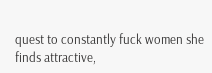quest to constantly fuck women she finds attractive,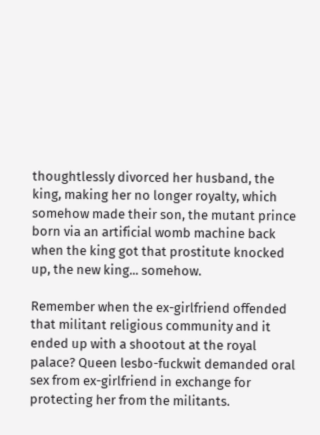thoughtlessly divorced her husband, the king, making her no longer royalty, which somehow made their son, the mutant prince born via an artificial womb machine back when the king got that prostitute knocked up, the new king... somehow.

Remember when the ex-girlfriend offended that militant religious community and it ended up with a shootout at the royal palace? Queen lesbo-fuckwit demanded oral sex from ex-girlfriend in exchange for protecting her from the militants.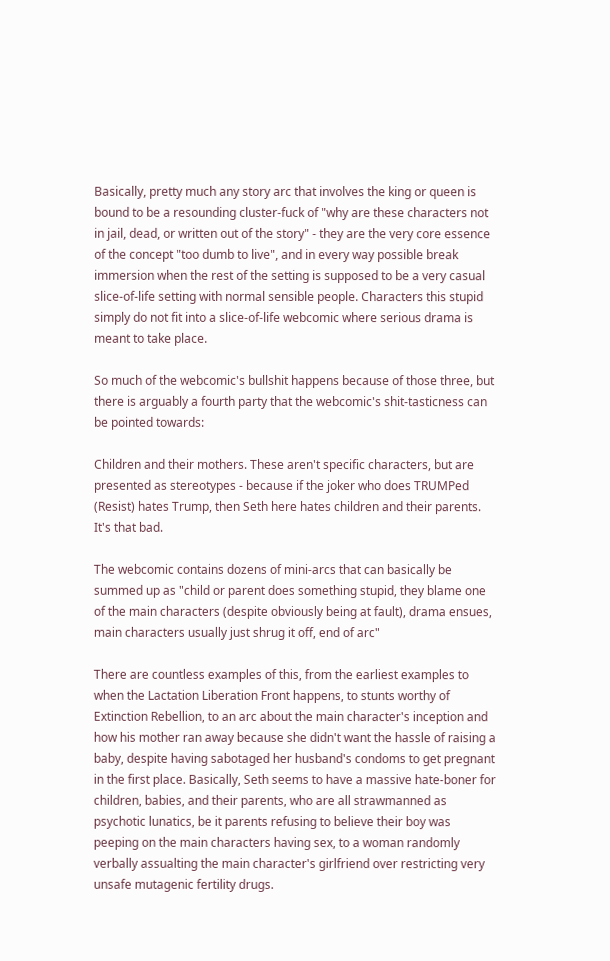Basically, pretty much any story arc that involves the king or queen is bound to be a resounding cluster-fuck of "why are these characters not in jail, dead, or written out of the story" - they are the very core essence of the concept "too dumb to live", and in every way possible break immersion when the rest of the setting is supposed to be a very casual slice-of-life setting with normal sensible people. Characters this stupid simply do not fit into a slice-of-life webcomic where serious drama is meant to take place.

So much of the webcomic's bullshit happens because of those three, but there is arguably a fourth party that the webcomic's shit-tasticness can be pointed towards:

Children and their mothers. These aren't specific characters, but are presented as stereotypes - because if the joker who does TRUMPed (Resist) hates Trump, then Seth here hates children and their parents. It's that bad.

The webcomic contains dozens of mini-arcs that can basically be summed up as "child or parent does something stupid, they blame one of the main characters (despite obviously being at fault), drama ensues, main characters usually just shrug it off, end of arc"

There are countless examples of this, from the earliest examples to when the Lactation Liberation Front happens, to stunts worthy of Extinction Rebellion, to an arc about the main character's inception and how his mother ran away because she didn't want the hassle of raising a baby, despite having sabotaged her husband's condoms to get pregnant in the first place. Basically, Seth seems to have a massive hate-boner for children, babies, and their parents, who are all strawmanned as psychotic lunatics, be it parents refusing to believe their boy was peeping on the main characters having sex, to a woman randomly verbally assualting the main character's girlfriend over restricting very unsafe mutagenic fertility drugs.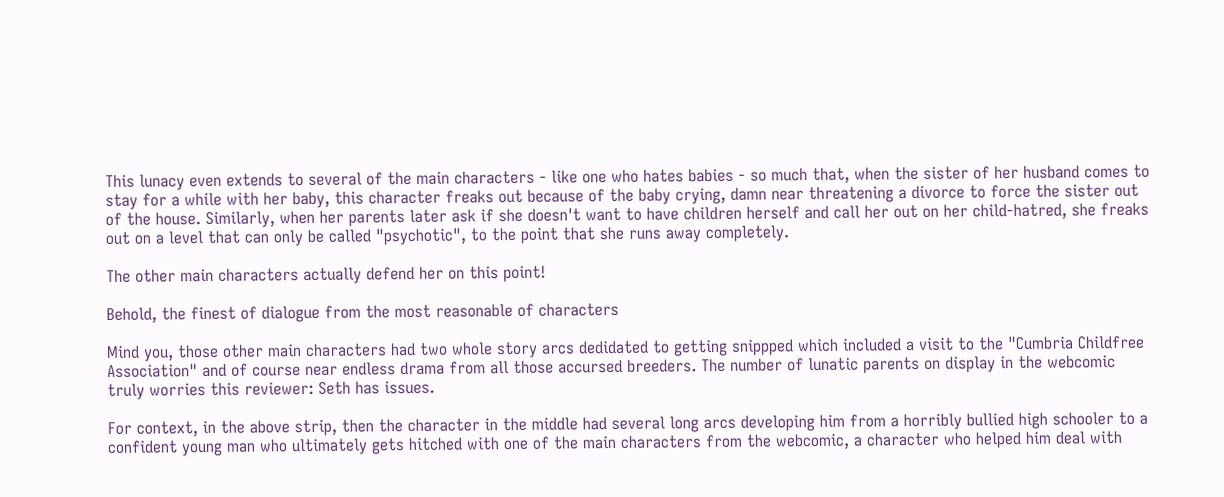This lunacy even extends to several of the main characters - like one who hates babies - so much that, when the sister of her husband comes to stay for a while with her baby, this character freaks out because of the baby crying, damn near threatening a divorce to force the sister out of the house. Similarly, when her parents later ask if she doesn't want to have children herself and call her out on her child-hatred, she freaks out on a level that can only be called "psychotic", to the point that she runs away completely.

The other main characters actually defend her on this point!

Behold, the finest of dialogue from the most reasonable of characters

Mind you, those other main characters had two whole story arcs dedidated to getting snippped which included a visit to the "Cumbria Childfree Association" and of course near endless drama from all those accursed breeders. The number of lunatic parents on display in the webcomic truly worries this reviewer: Seth has issues.

For context, in the above strip, then the character in the middle had several long arcs developing him from a horribly bullied high schooler to a confident young man who ultimately gets hitched with one of the main characters from the webcomic, a character who helped him deal with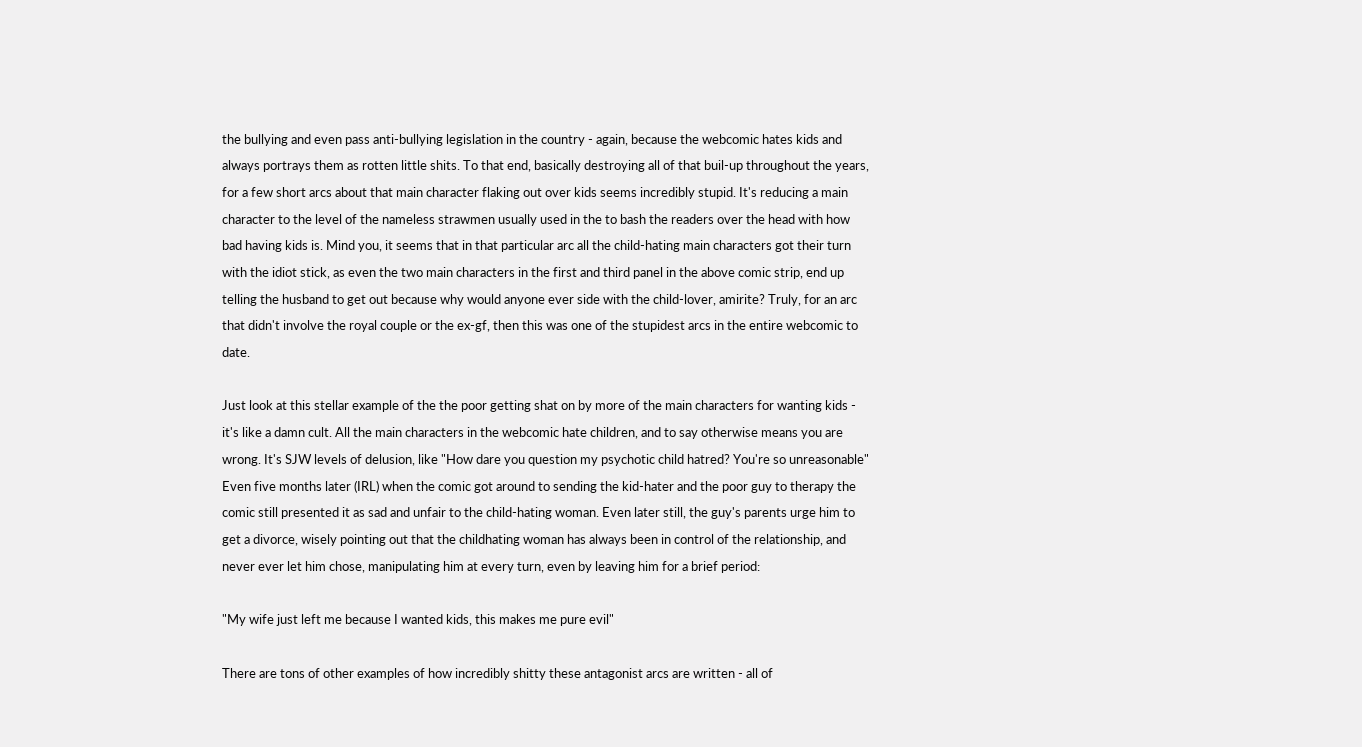the bullying and even pass anti-bullying legislation in the country - again, because the webcomic hates kids and always portrays them as rotten little shits. To that end, basically destroying all of that buil-up throughout the years, for a few short arcs about that main character flaking out over kids seems incredibly stupid. It's reducing a main character to the level of the nameless strawmen usually used in the to bash the readers over the head with how bad having kids is. Mind you, it seems that in that particular arc all the child-hating main characters got their turn with the idiot stick, as even the two main characters in the first and third panel in the above comic strip, end up telling the husband to get out because why would anyone ever side with the child-lover, amirite? Truly, for an arc that didn't involve the royal couple or the ex-gf, then this was one of the stupidest arcs in the entire webcomic to date.

Just look at this stellar example of the the poor getting shat on by more of the main characters for wanting kids - it's like a damn cult. All the main characters in the webcomic hate children, and to say otherwise means you are wrong. It's SJW levels of delusion, like "How dare you question my psychotic child hatred? You're so unreasonable" Even five months later (IRL) when the comic got around to sending the kid-hater and the poor guy to therapy the comic still presented it as sad and unfair to the child-hating woman. Even later still, the guy's parents urge him to get a divorce, wisely pointing out that the childhating woman has always been in control of the relationship, and never ever let him chose, manipulating him at every turn, even by leaving him for a brief period:

"My wife just left me because I wanted kids, this makes me pure evil"

There are tons of other examples of how incredibly shitty these antagonist arcs are written - all of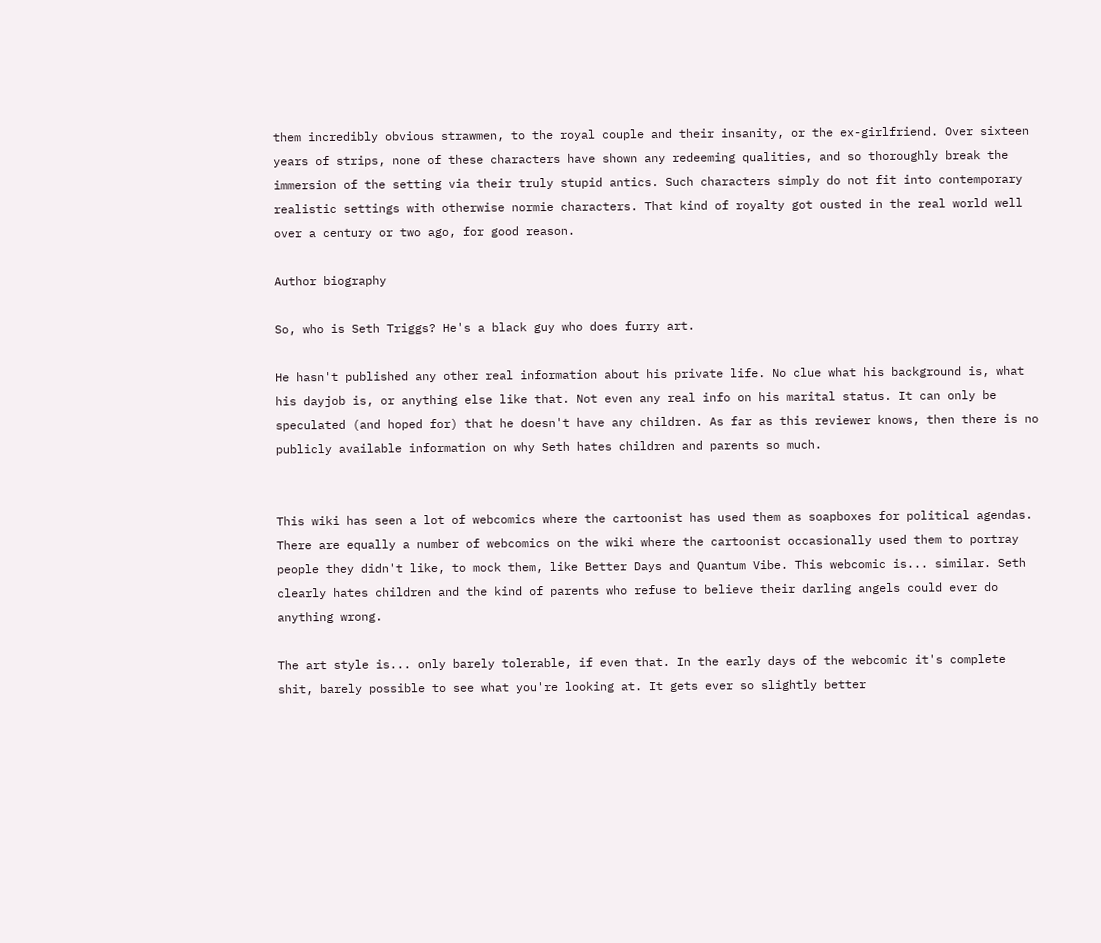them incredibly obvious strawmen, to the royal couple and their insanity, or the ex-girlfriend. Over sixteen years of strips, none of these characters have shown any redeeming qualities, and so thoroughly break the immersion of the setting via their truly stupid antics. Such characters simply do not fit into contemporary realistic settings with otherwise normie characters. That kind of royalty got ousted in the real world well over a century or two ago, for good reason.

Author biography

So, who is Seth Triggs? He's a black guy who does furry art.

He hasn't published any other real information about his private life. No clue what his background is, what his dayjob is, or anything else like that. Not even any real info on his marital status. It can only be speculated (and hoped for) that he doesn't have any children. As far as this reviewer knows, then there is no publicly available information on why Seth hates children and parents so much.


This wiki has seen a lot of webcomics where the cartoonist has used them as soapboxes for political agendas. There are equally a number of webcomics on the wiki where the cartoonist occasionally used them to portray people they didn't like, to mock them, like Better Days and Quantum Vibe. This webcomic is... similar. Seth clearly hates children and the kind of parents who refuse to believe their darling angels could ever do anything wrong.

The art style is... only barely tolerable, if even that. In the early days of the webcomic it's complete shit, barely possible to see what you're looking at. It gets ever so slightly better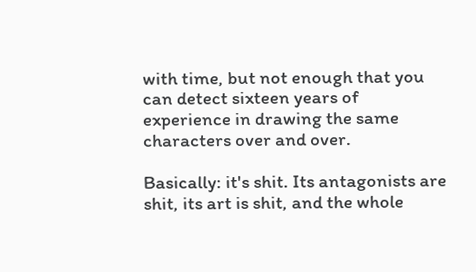with time, but not enough that you can detect sixteen years of experience in drawing the same characters over and over.

Basically: it's shit. Its antagonists are shit, its art is shit, and the whole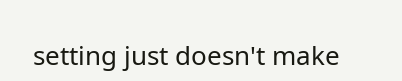setting just doesn't make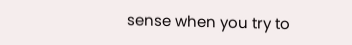sense when you try to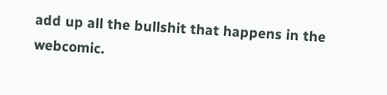add up all the bullshit that happens in the webcomic.